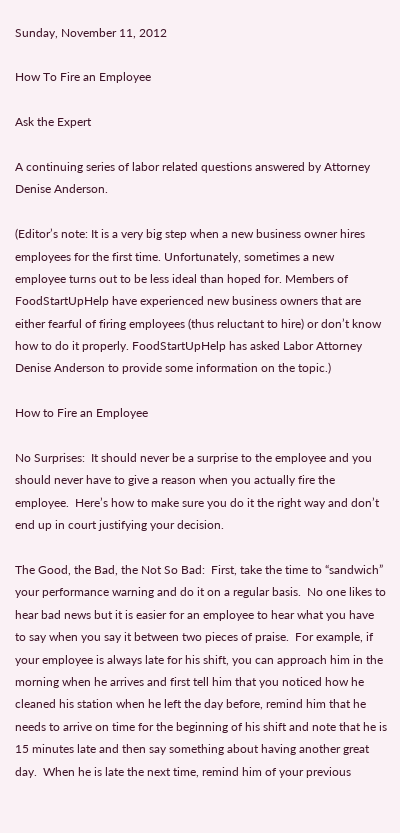Sunday, November 11, 2012

How To Fire an Employee

Ask the Expert

A continuing series of labor related questions answered by Attorney Denise Anderson.

(Editor’s note: It is a very big step when a new business owner hires employees for the first time. Unfortunately, sometimes a new employee turns out to be less ideal than hoped for. Members of FoodStartUpHelp have experienced new business owners that are either fearful of firing employees (thus reluctant to hire) or don’t know how to do it properly. FoodStartUpHelp has asked Labor Attorney Denise Anderson to provide some information on the topic.)

How to Fire an Employee

No Surprises:  It should never be a surprise to the employee and you should never have to give a reason when you actually fire the employee.  Here’s how to make sure you do it the right way and don’t end up in court justifying your decision.

The Good, the Bad, the Not So Bad:  First, take the time to “sandwich” your performance warning and do it on a regular basis.  No one likes to hear bad news but it is easier for an employee to hear what you have to say when you say it between two pieces of praise.  For example, if your employee is always late for his shift, you can approach him in the morning when he arrives and first tell him that you noticed how he cleaned his station when he left the day before, remind him that he needs to arrive on time for the beginning of his shift and note that he is 15 minutes late and then say something about having another great day.  When he is late the next time, remind him of your previous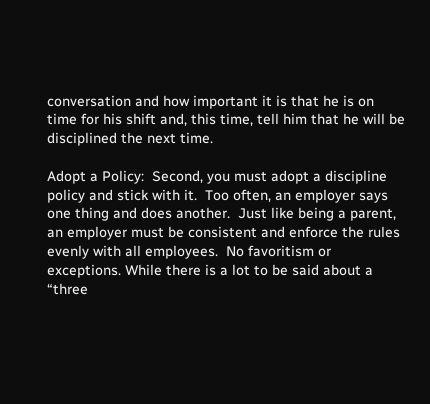conversation and how important it is that he is on time for his shift and, this time, tell him that he will be disciplined the next time.

Adopt a Policy:  Second, you must adopt a discipline policy and stick with it.  Too often, an employer says one thing and does another.  Just like being a parent, an employer must be consistent and enforce the rules evenly with all employees.  No favoritism or exceptions. While there is a lot to be said about a “three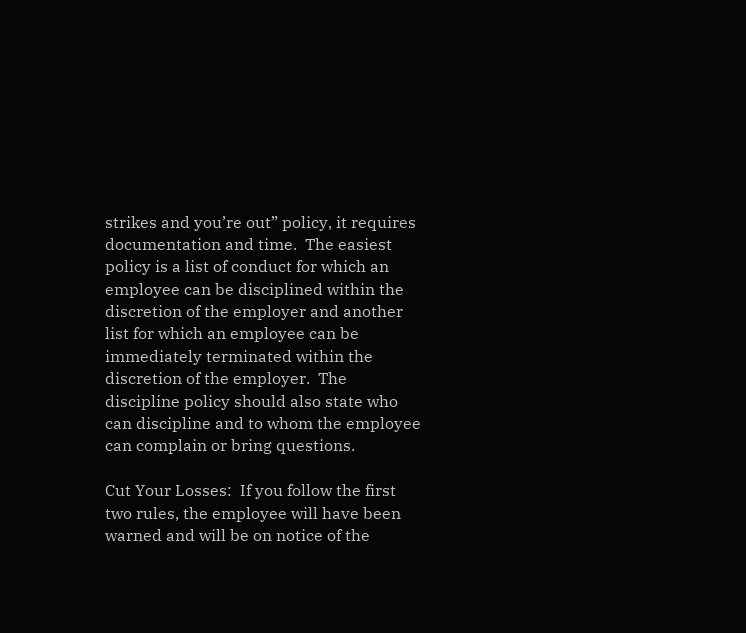strikes and you’re out” policy, it requires documentation and time.  The easiest policy is a list of conduct for which an employee can be disciplined within the discretion of the employer and another list for which an employee can be immediately terminated within the discretion of the employer.  The discipline policy should also state who can discipline and to whom the employee can complain or bring questions.

Cut Your Losses:  If you follow the first two rules, the employee will have been warned and will be on notice of the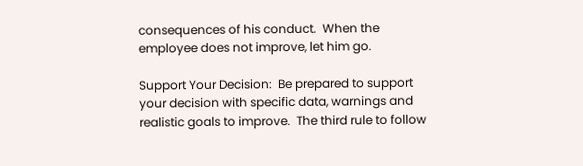consequences of his conduct.  When the employee does not improve, let him go.

Support Your Decision:  Be prepared to support your decision with specific data, warnings and realistic goals to improve.  The third rule to follow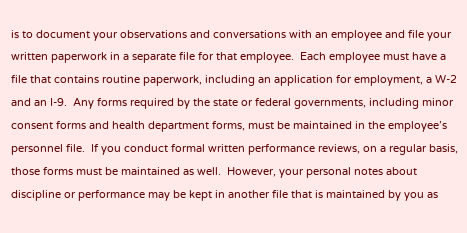is to document your observations and conversations with an employee and file your written paperwork in a separate file for that employee.  Each employee must have a file that contains routine paperwork, including an application for employment, a W-2 and an I-9.  Any forms required by the state or federal governments, including minor consent forms and health department forms, must be maintained in the employee’s personnel file.  If you conduct formal written performance reviews, on a regular basis, those forms must be maintained as well.  However, your personal notes about discipline or performance may be kept in another file that is maintained by you as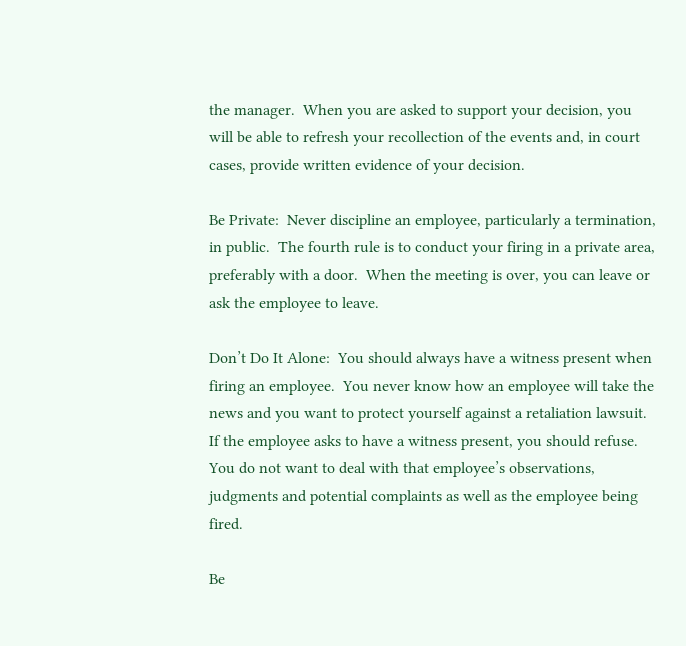the manager.  When you are asked to support your decision, you will be able to refresh your recollection of the events and, in court cases, provide written evidence of your decision.

Be Private:  Never discipline an employee, particularly a termination, in public.  The fourth rule is to conduct your firing in a private area, preferably with a door.  When the meeting is over, you can leave or ask the employee to leave.

Don’t Do It Alone:  You should always have a witness present when firing an employee.  You never know how an employee will take the news and you want to protect yourself against a retaliation lawsuit.  If the employee asks to have a witness present, you should refuse.  You do not want to deal with that employee’s observations, judgments and potential complaints as well as the employee being fired.

Be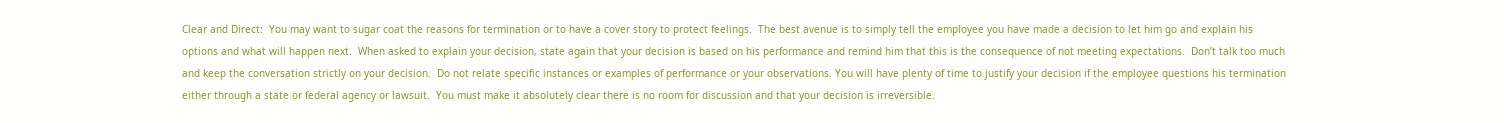Clear and Direct:  You may want to sugar coat the reasons for termination or to have a cover story to protect feelings.  The best avenue is to simply tell the employee you have made a decision to let him go and explain his options and what will happen next.  When asked to explain your decision, state again that your decision is based on his performance and remind him that this is the consequence of not meeting expectations.  Don’t talk too much and keep the conversation strictly on your decision.  Do not relate specific instances or examples of performance or your observations. You will have plenty of time to justify your decision if the employee questions his termination either through a state or federal agency or lawsuit.  You must make it absolutely clear there is no room for discussion and that your decision is irreversible.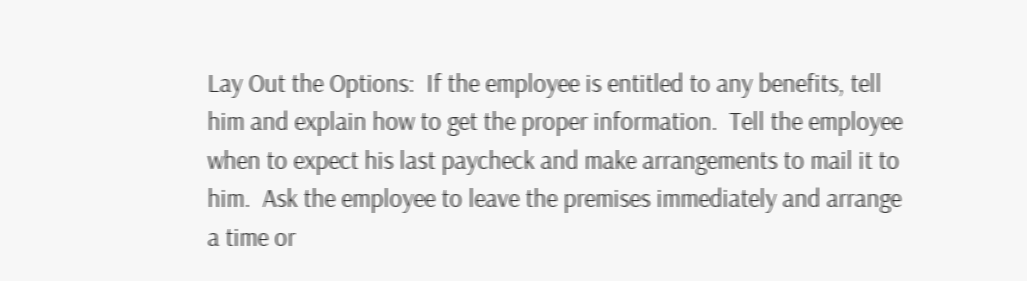Lay Out the Options:  If the employee is entitled to any benefits, tell him and explain how to get the proper information.  Tell the employee when to expect his last paycheck and make arrangements to mail it to him.  Ask the employee to leave the premises immediately and arrange a time or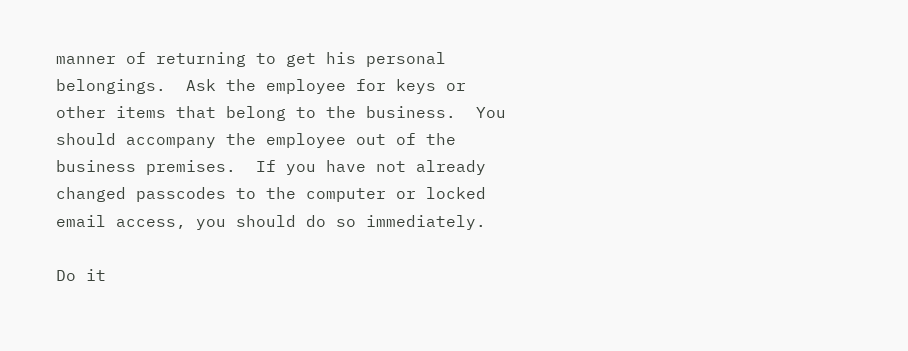manner of returning to get his personal belongings.  Ask the employee for keys or other items that belong to the business.  You should accompany the employee out of the business premises.  If you have not already changed passcodes to the computer or locked email access, you should do so immediately.

Do it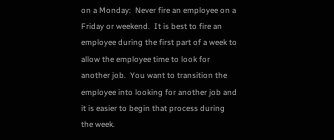on a Monday:  Never fire an employee on a Friday or weekend.  It is best to fire an employee during the first part of a week to allow the employee time to look for another job.  You want to transition the employee into looking for another job and it is easier to begin that process during the week.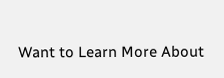Want to Learn More About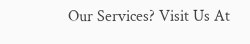Our Services? Visit Us At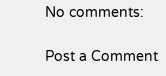No comments:

Post a Comment